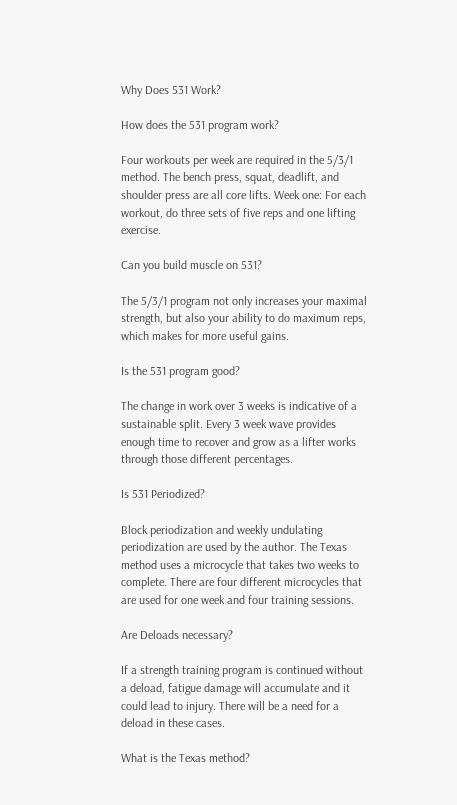Why Does 531 Work?

How does the 531 program work?

Four workouts per week are required in the 5/3/1 method. The bench press, squat, deadlift, and shoulder press are all core lifts. Week one: For each workout, do three sets of five reps and one lifting exercise.

Can you build muscle on 531?

The 5/3/1 program not only increases your maximal strength, but also your ability to do maximum reps, which makes for more useful gains.

Is the 531 program good?

The change in work over 3 weeks is indicative of a sustainable split. Every 3 week wave provides enough time to recover and grow as a lifter works through those different percentages.

Is 531 Periodized?

Block periodization and weekly undulating periodization are used by the author. The Texas method uses a microcycle that takes two weeks to complete. There are four different microcycles that are used for one week and four training sessions.

Are Deloads necessary?

If a strength training program is continued without a deload, fatigue damage will accumulate and it could lead to injury. There will be a need for a deload in these cases.

What is the Texas method?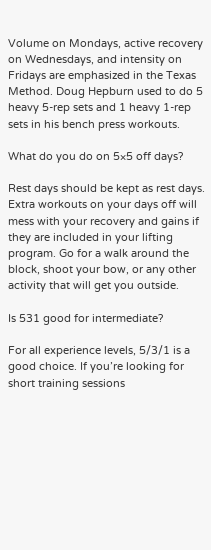Volume on Mondays, active recovery on Wednesdays, and intensity on Fridays are emphasized in the Texas Method. Doug Hepburn used to do 5 heavy 5-rep sets and 1 heavy 1-rep sets in his bench press workouts.

What do you do on 5×5 off days?

Rest days should be kept as rest days. Extra workouts on your days off will mess with your recovery and gains if they are included in your lifting program. Go for a walk around the block, shoot your bow, or any other activity that will get you outside.

Is 531 good for intermediate?

For all experience levels, 5/3/1 is a good choice. If you’re looking for short training sessions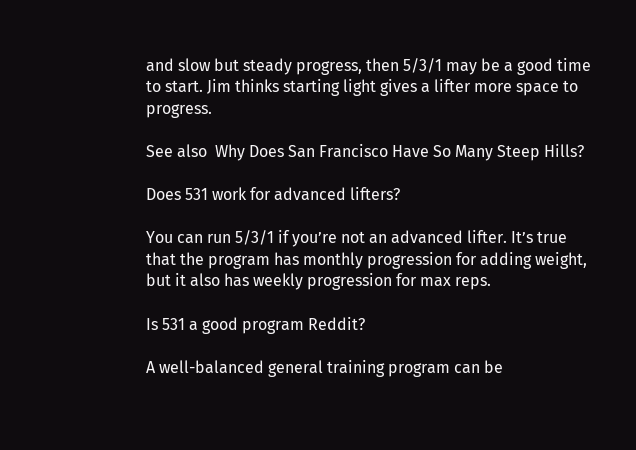and slow but steady progress, then 5/3/1 may be a good time to start. Jim thinks starting light gives a lifter more space to progress.

See also  Why Does San Francisco Have So Many Steep Hills?

Does 531 work for advanced lifters?

You can run 5/3/1 if you’re not an advanced lifter. It’s true that the program has monthly progression for adding weight, but it also has weekly progression for max reps.

Is 531 a good program Reddit?

A well-balanced general training program can be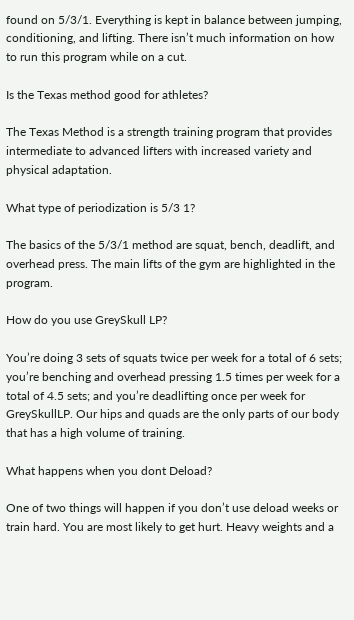found on 5/3/1. Everything is kept in balance between jumping, conditioning, and lifting. There isn’t much information on how to run this program while on a cut.

Is the Texas method good for athletes?

The Texas Method is a strength training program that provides intermediate to advanced lifters with increased variety and physical adaptation.

What type of periodization is 5/3 1?

The basics of the 5/3/1 method are squat, bench, deadlift, and overhead press. The main lifts of the gym are highlighted in the program.

How do you use GreySkull LP?

You’re doing 3 sets of squats twice per week for a total of 6 sets; you’re benching and overhead pressing 1.5 times per week for a total of 4.5 sets; and you’re deadlifting once per week for GreySkullLP. Our hips and quads are the only parts of our body that has a high volume of training.

What happens when you dont Deload?

One of two things will happen if you don’t use deload weeks or train hard. You are most likely to get hurt. Heavy weights and a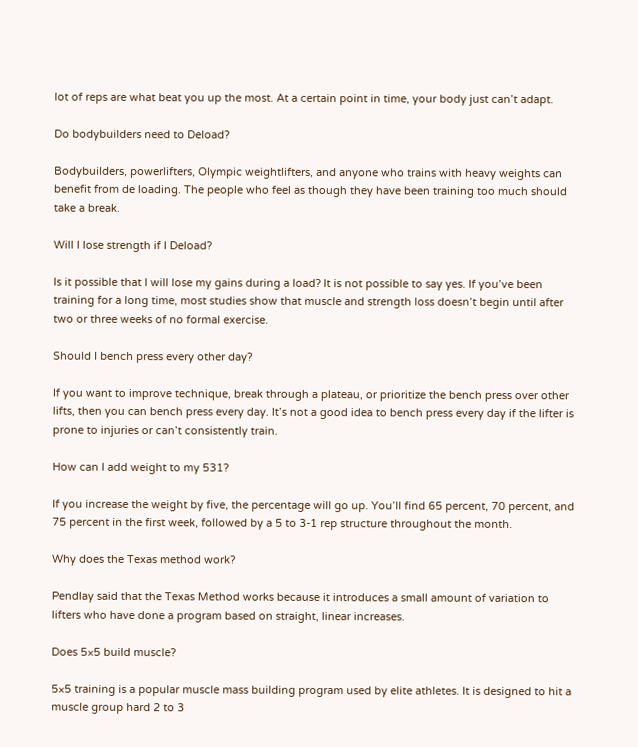lot of reps are what beat you up the most. At a certain point in time, your body just can’t adapt.

Do bodybuilders need to Deload?

Bodybuilders, powerlifters, Olympic weightlifters, and anyone who trains with heavy weights can benefit from de loading. The people who feel as though they have been training too much should take a break.

Will I lose strength if I Deload?

Is it possible that I will lose my gains during a load? It is not possible to say yes. If you’ve been training for a long time, most studies show that muscle and strength loss doesn’t begin until after two or three weeks of no formal exercise.

Should I bench press every other day?

If you want to improve technique, break through a plateau, or prioritize the bench press over other lifts, then you can bench press every day. It’s not a good idea to bench press every day if the lifter is prone to injuries or can’t consistently train.

How can I add weight to my 531?

If you increase the weight by five, the percentage will go up. You’ll find 65 percent, 70 percent, and 75 percent in the first week, followed by a 5 to 3-1 rep structure throughout the month.

Why does the Texas method work?

Pendlay said that the Texas Method works because it introduces a small amount of variation to lifters who have done a program based on straight, linear increases.

Does 5×5 build muscle?

5×5 training is a popular muscle mass building program used by elite athletes. It is designed to hit a muscle group hard 2 to 3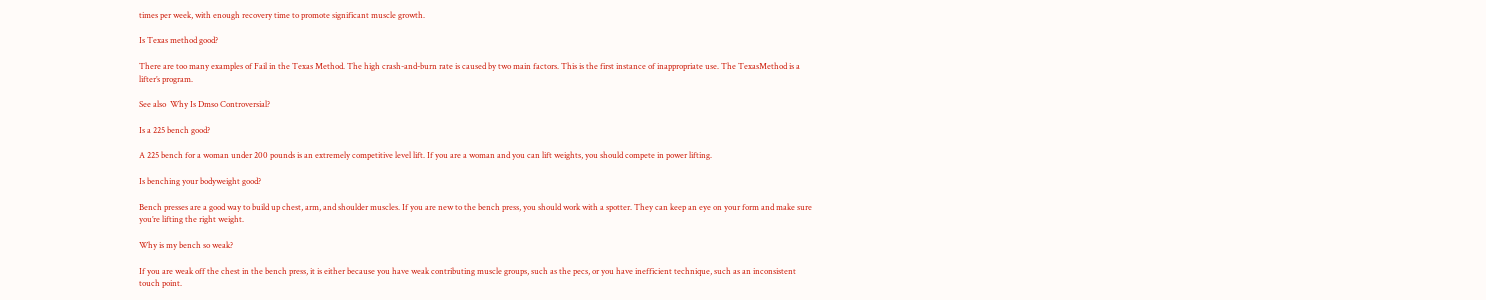times per week, with enough recovery time to promote significant muscle growth.

Is Texas method good?

There are too many examples of Fail in the Texas Method. The high crash-and-burn rate is caused by two main factors. This is the first instance of inappropriate use. The TexasMethod is a lifter’s program.

See also  Why Is Dmso Controversial?

Is a 225 bench good?

A 225 bench for a woman under 200 pounds is an extremely competitive level lift. If you are a woman and you can lift weights, you should compete in power lifting.

Is benching your bodyweight good?

Bench presses are a good way to build up chest, arm, and shoulder muscles. If you are new to the bench press, you should work with a spotter. They can keep an eye on your form and make sure you’re lifting the right weight.

Why is my bench so weak?

If you are weak off the chest in the bench press, it is either because you have weak contributing muscle groups, such as the pecs, or you have inefficient technique, such as an inconsistent touch point.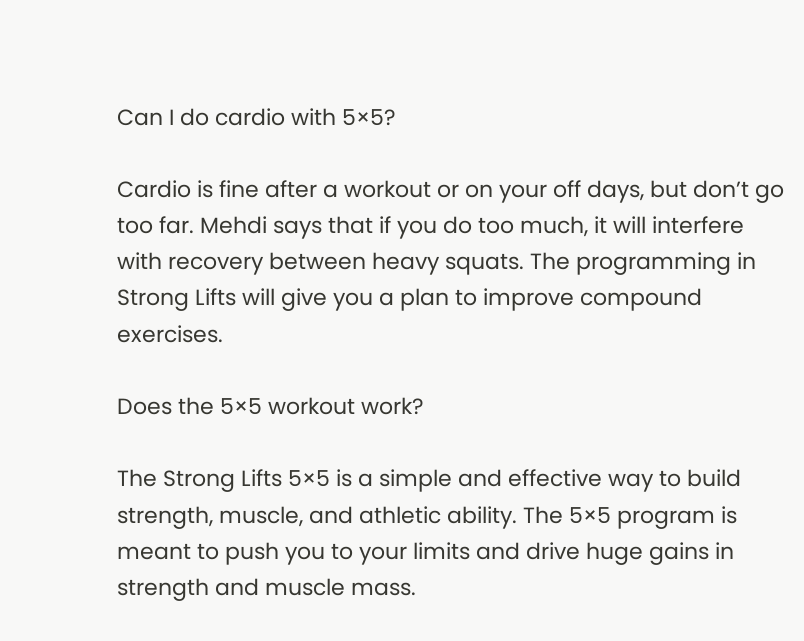Can I do cardio with 5×5?

Cardio is fine after a workout or on your off days, but don’t go too far. Mehdi says that if you do too much, it will interfere with recovery between heavy squats. The programming in Strong Lifts will give you a plan to improve compound exercises.

Does the 5×5 workout work?

The Strong Lifts 5×5 is a simple and effective way to build strength, muscle, and athletic ability. The 5×5 program is meant to push you to your limits and drive huge gains in strength and muscle mass.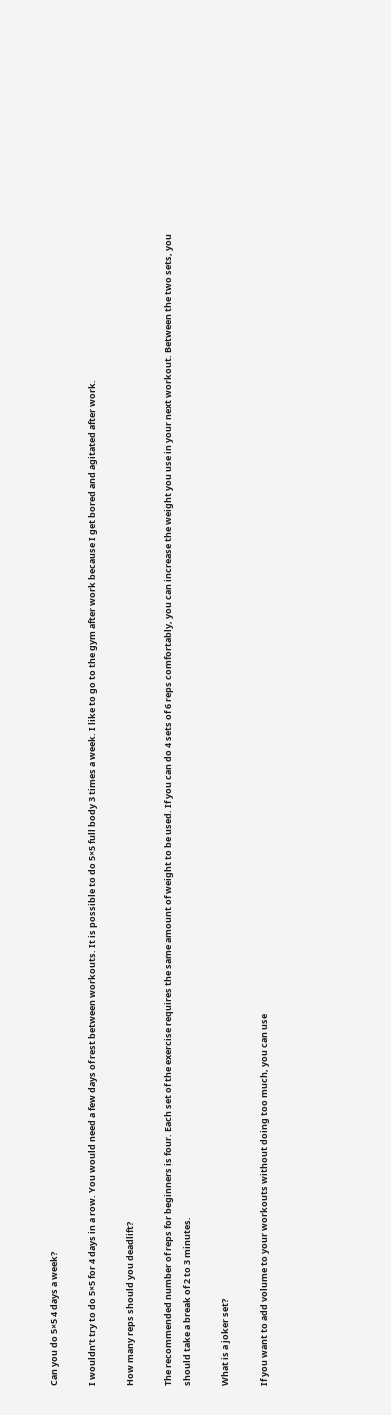Can you do 5×5 4 days a week?

I wouldn’t try to do 5×5 for 4 days in a row. You would need a few days of rest between workouts. It is possible to do 5×5 full body 3 times a week. I like to go to the gym after work because I get bored and agitated after work.

How many reps should you deadlift?

The recommended number of reps for beginners is four. Each set of the exercise requires the same amount of weight to be used. If you can do 4 sets of 6 reps comfortably, you can increase the weight you use in your next workout. Between the two sets, you should take a break of 2 to 3 minutes.

What is a joker set?

If you want to add volume to your workouts without doing too much, you can use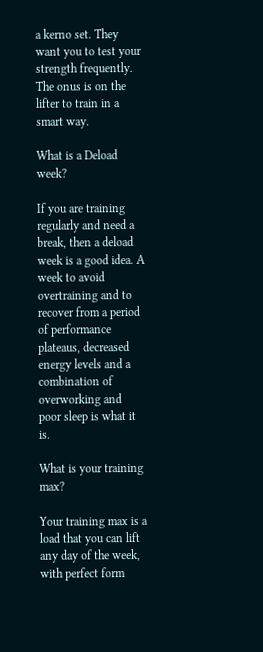a kerno set. They want you to test your strength frequently. The onus is on the lifter to train in a smart way.

What is a Deload week?

If you are training regularly and need a break, then a deload week is a good idea. A week to avoid overtraining and to recover from a period of performance plateaus, decreased energy levels and a combination of overworking and poor sleep is what it is.

What is your training max?

Your training max is a load that you can lift any day of the week, with perfect form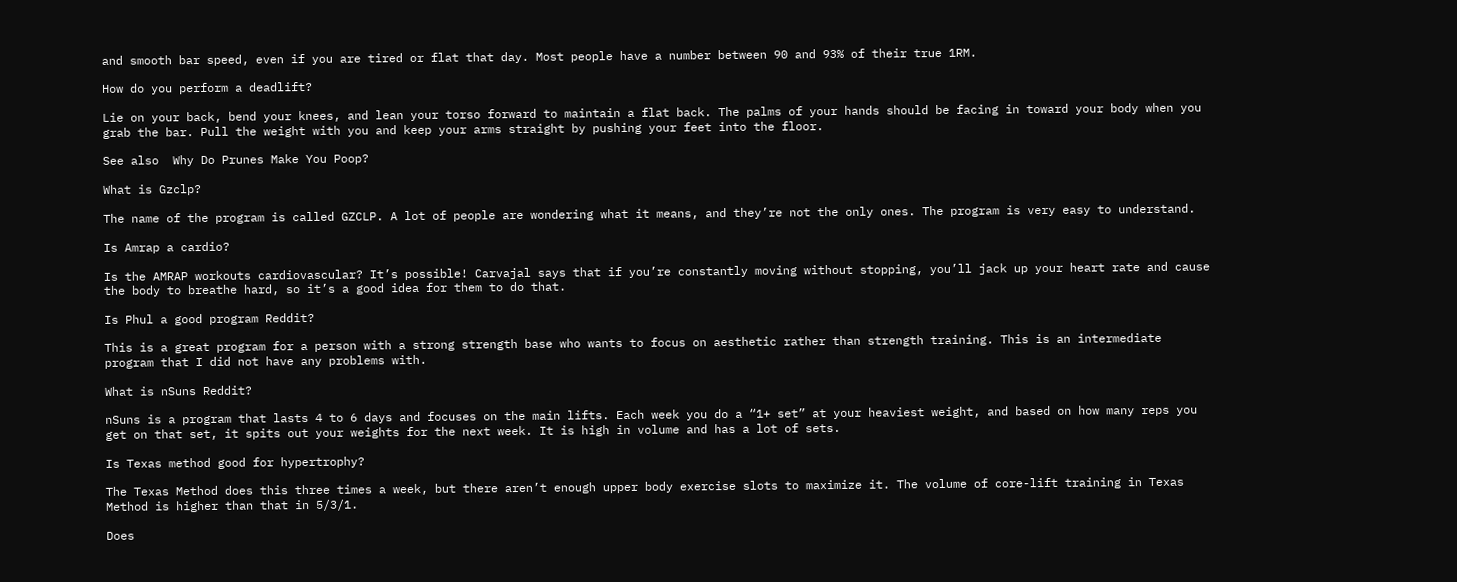and smooth bar speed, even if you are tired or flat that day. Most people have a number between 90 and 93% of their true 1RM.

How do you perform a deadlift?

Lie on your back, bend your knees, and lean your torso forward to maintain a flat back. The palms of your hands should be facing in toward your body when you grab the bar. Pull the weight with you and keep your arms straight by pushing your feet into the floor.

See also  Why Do Prunes Make You Poop?

What is Gzclp?

The name of the program is called GZCLP. A lot of people are wondering what it means, and they’re not the only ones. The program is very easy to understand.

Is Amrap a cardio?

Is the AMRAP workouts cardiovascular? It’s possible! Carvajal says that if you’re constantly moving without stopping, you’ll jack up your heart rate and cause the body to breathe hard, so it’s a good idea for them to do that.

Is Phul a good program Reddit?

This is a great program for a person with a strong strength base who wants to focus on aesthetic rather than strength training. This is an intermediate program that I did not have any problems with.

What is nSuns Reddit?

nSuns is a program that lasts 4 to 6 days and focuses on the main lifts. Each week you do a “1+ set” at your heaviest weight, and based on how many reps you get on that set, it spits out your weights for the next week. It is high in volume and has a lot of sets.

Is Texas method good for hypertrophy?

The Texas Method does this three times a week, but there aren’t enough upper body exercise slots to maximize it. The volume of core-lift training in Texas Method is higher than that in 5/3/1.

Does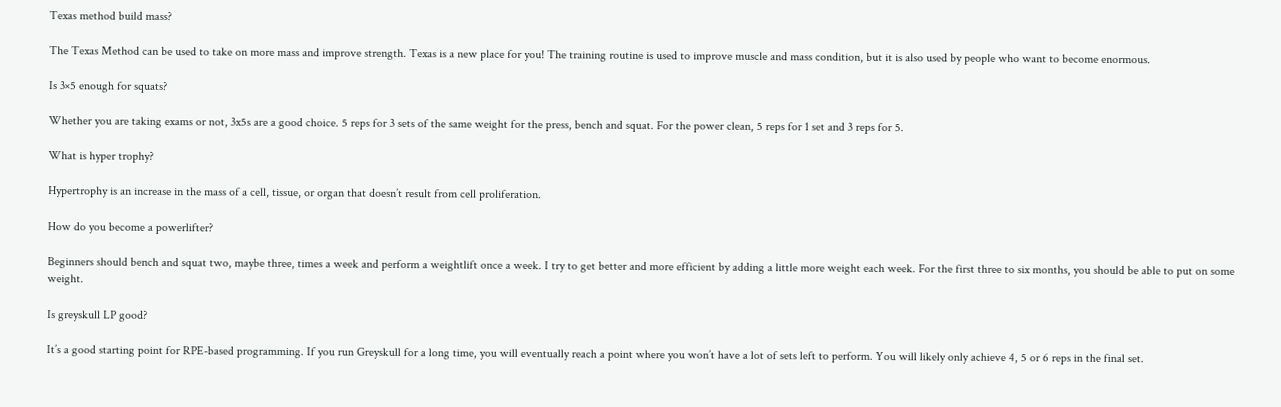Texas method build mass?

The Texas Method can be used to take on more mass and improve strength. Texas is a new place for you! The training routine is used to improve muscle and mass condition, but it is also used by people who want to become enormous.

Is 3×5 enough for squats?

Whether you are taking exams or not, 3x5s are a good choice. 5 reps for 3 sets of the same weight for the press, bench and squat. For the power clean, 5 reps for 1 set and 3 reps for 5.

What is hyper trophy?

Hypertrophy is an increase in the mass of a cell, tissue, or organ that doesn’t result from cell proliferation.

How do you become a powerlifter?

Beginners should bench and squat two, maybe three, times a week and perform a weightlift once a week. I try to get better and more efficient by adding a little more weight each week. For the first three to six months, you should be able to put on some weight.

Is greyskull LP good?

It’s a good starting point for RPE-based programming. If you run Greyskull for a long time, you will eventually reach a point where you won’t have a lot of sets left to perform. You will likely only achieve 4, 5 or 6 reps in the final set.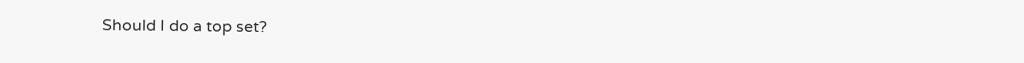Should I do a top set?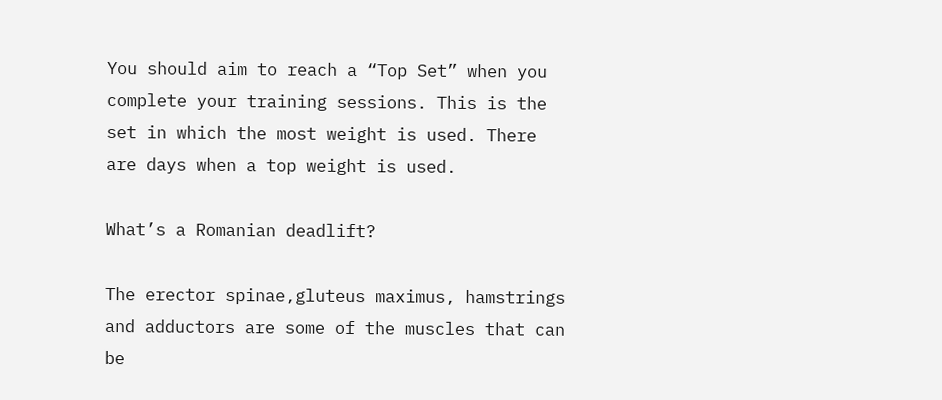You should aim to reach a “Top Set” when you complete your training sessions. This is the set in which the most weight is used. There are days when a top weight is used.

What’s a Romanian deadlift?

The erector spinae,gluteus maximus, hamstrings and adductors are some of the muscles that can be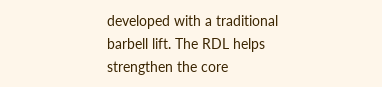developed with a traditional barbell lift. The RDL helps strengthen the core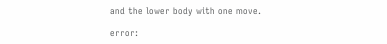and the lower body with one move.

error: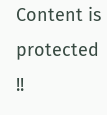Content is protected !!